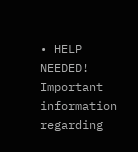• HELP NEEDED! Important information regarding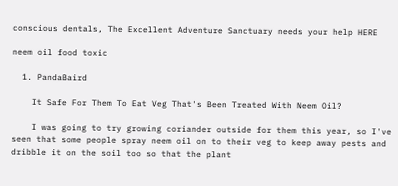conscious dentals, The Excellent Adventure Sanctuary needs your help HERE

neem oil food toxic

  1. PandaBaird

    It Safe For Them To Eat Veg That's Been Treated With Neem Oil?

    I was going to try growing coriander outside for them this year, so I've seen that some people spray neem oil on to their veg to keep away pests and dribble it on the soil too so that the plant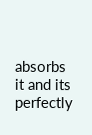absorbs it and its perfectly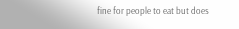fine for people to eat but does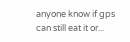anyone know if gps can still eat it or...